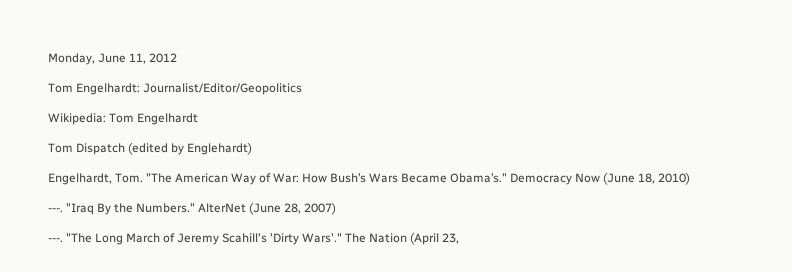Monday, June 11, 2012

Tom Engelhardt: Journalist/Editor/Geopolitics

Wikipedia: Tom Engelhardt

Tom Dispatch (edited by Englehardt)

Engelhardt, Tom. "The American Way of War: How Bush’s Wars Became Obama’s." Democracy Now (June 18, 2010)

---. "Iraq By the Numbers." AlterNet (June 28, 2007)

---. "The Long March of Jeremy Scahill's 'Dirty Wars'." The Nation (April 23,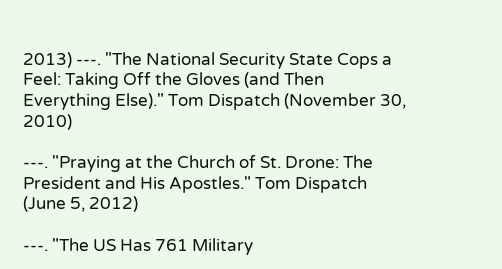2013) ---. "The National Security State Cops a Feel: Taking Off the Gloves (and Then Everything Else)." Tom Dispatch (November 30, 2010)

---. "Praying at the Church of St. Drone: The President and His Apostles." Tom Dispatch (June 5, 2012)

---. "The US Has 761 Military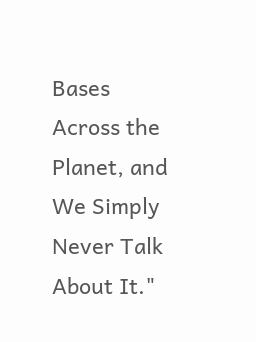Bases Across the Planet, and We Simply Never Talk About It."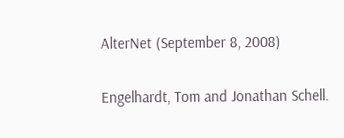AlterNet (September 8, 2008)

Engelhardt, Tom and Jonathan Schell.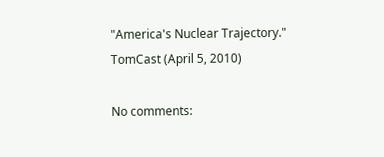"America's Nuclear Trajectory." TomCast (April 5, 2010)

No comments: